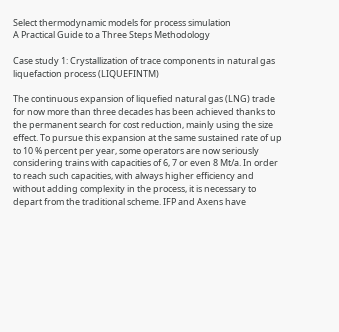Select thermodynamic models for process simulation
A Practical Guide to a Three Steps Methodology

Case study 1: Crystallization of trace components in natural gas
liquefaction process (LIQUEFINTM)

The continuous expansion of liquefied natural gas (LNG) trade for now more than three decades has been achieved thanks to the permanent search for cost reduction, mainly using the size effect. To pursue this expansion at the same sustained rate of up to 10 % percent per year, some operators are now seriously considering trains with capacities of 6, 7 or even 8 Mt/a. In order to reach such capacities, with always higher efficiency and without adding complexity in the process, it is necessary to depart from the traditional scheme. IFP and Axens have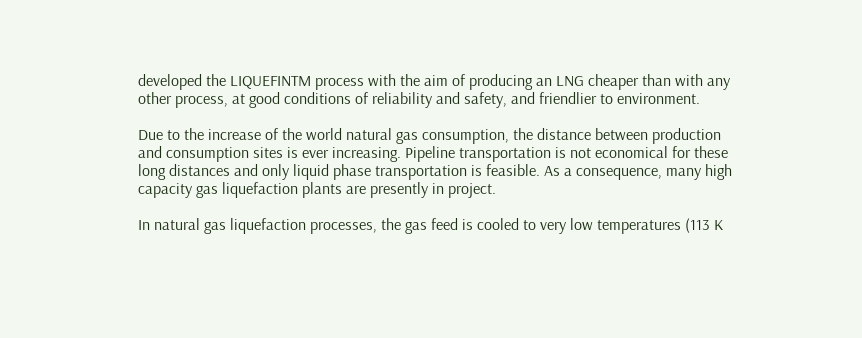developed the LIQUEFINTM process with the aim of producing an LNG cheaper than with any other process, at good conditions of reliability and safety, and friendlier to environment.

Due to the increase of the world natural gas consumption, the distance between production and consumption sites is ever increasing. Pipeline transportation is not economical for these long distances and only liquid phase transportation is feasible. As a consequence, many high capacity gas liquefaction plants are presently in project.

In natural gas liquefaction processes, the gas feed is cooled to very low temperatures (113 K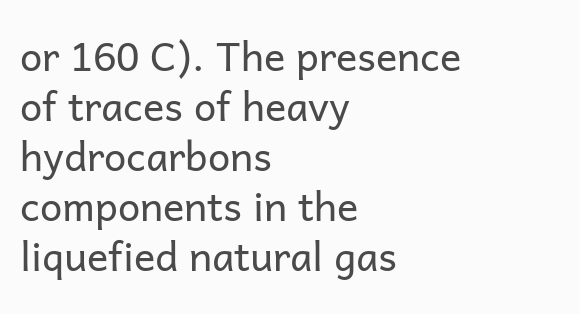or 160 C). The presence of traces of heavy hydrocarbons components in the liquefied natural gas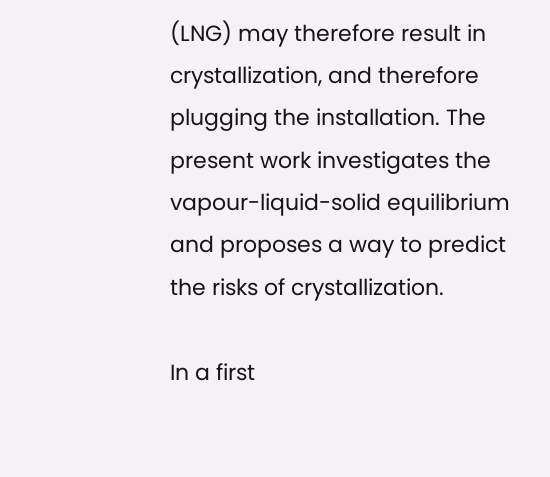(LNG) may therefore result in crystallization, and therefore plugging the installation. The present work investigates the vapour-liquid-solid equilibrium and proposes a way to predict the risks of crystallization.

In a first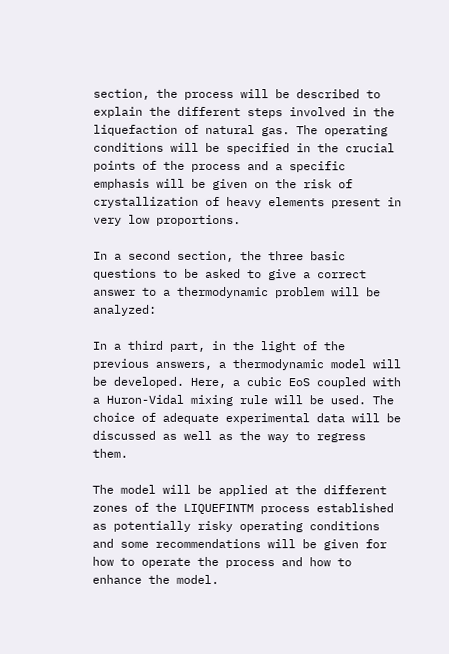section, the process will be described to explain the different steps involved in the liquefaction of natural gas. The operating conditions will be specified in the crucial points of the process and a specific emphasis will be given on the risk of crystallization of heavy elements present in very low proportions.

In a second section, the three basic questions to be asked to give a correct answer to a thermodynamic problem will be analyzed:

In a third part, in the light of the previous answers, a thermodynamic model will be developed. Here, a cubic EoS coupled with a Huron-Vidal mixing rule will be used. The choice of adequate experimental data will be discussed as well as the way to regress them.

The model will be applied at the different zones of the LIQUEFINTM process established as potentially risky operating conditions and some recommendations will be given for how to operate the process and how to enhance the model.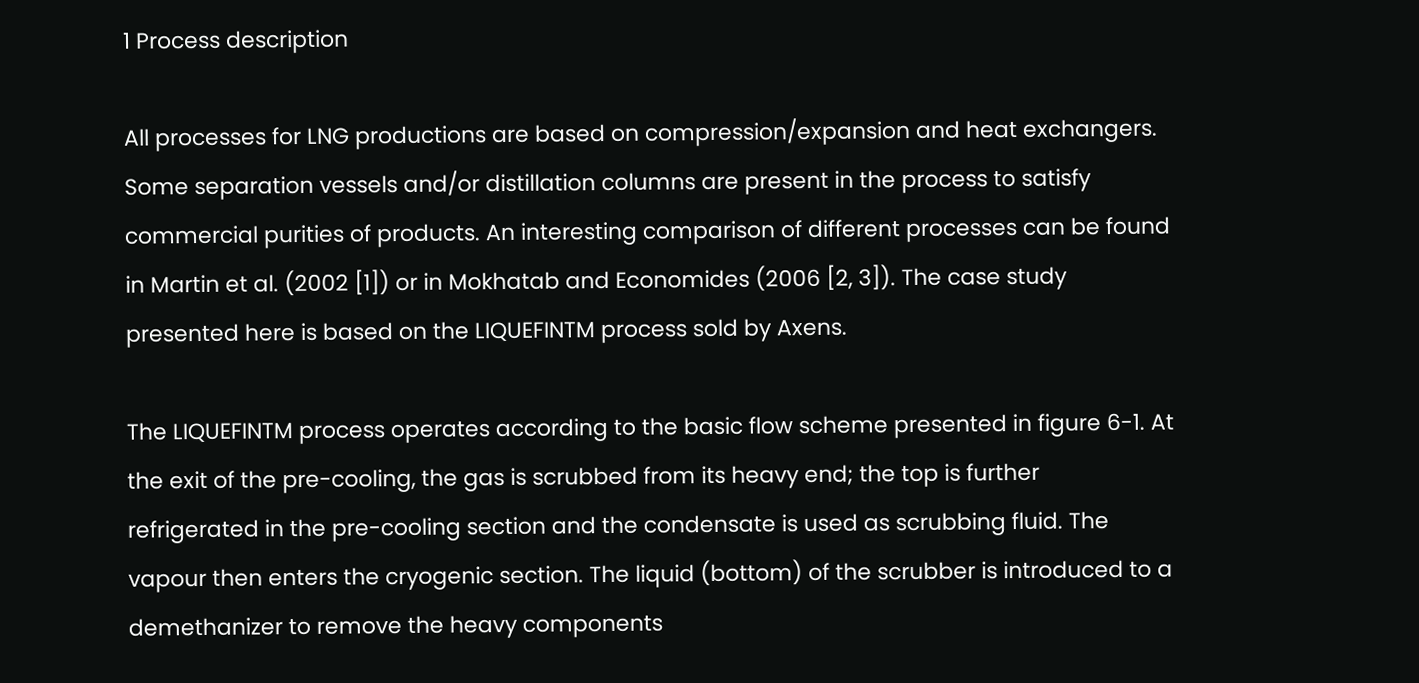1 Process description

All processes for LNG productions are based on compression/expansion and heat exchangers. Some separation vessels and/or distillation columns are present in the process to satisfy commercial purities of products. An interesting comparison of different processes can be found in Martin et al. (2002 [1]) or in Mokhatab and Economides (2006 [2, 3]). The case study presented here is based on the LIQUEFINTM process sold by Axens.

The LIQUEFINTM process operates according to the basic flow scheme presented in figure 6-1. At the exit of the pre-cooling, the gas is scrubbed from its heavy end; the top is further refrigerated in the pre-cooling section and the condensate is used as scrubbing fluid. The vapour then enters the cryogenic section. The liquid (bottom) of the scrubber is introduced to a demethanizer to remove the heavy components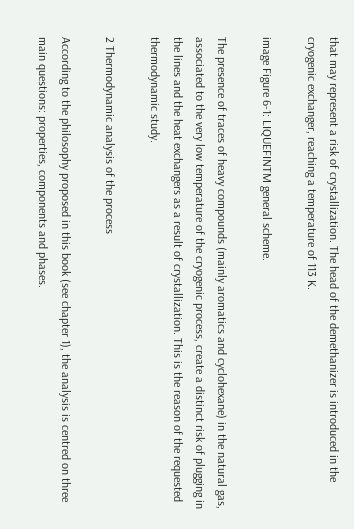that may represent a risk of crystallization. The head of the demethanizer is introduced in the cryogenic exchanger, reaching a temperature of 113 K.

image Figure 6-1: LIQUEFINTM general scheme.

The presence of traces of heavy compounds (mainly aromatics and cyclohexane) in the natural gas, associated to the very low temperature of the cryogenic process, create a distinct risk of plugging in the lines and the heat exchangers as a result of crystallization. This is the reason of the requested thermodynamic study.

2 Thermodynamic analysis of the process

According to the philosophy proposed in this book (see chapter 1), the analysis is centred on three main questions: properties, components and phases.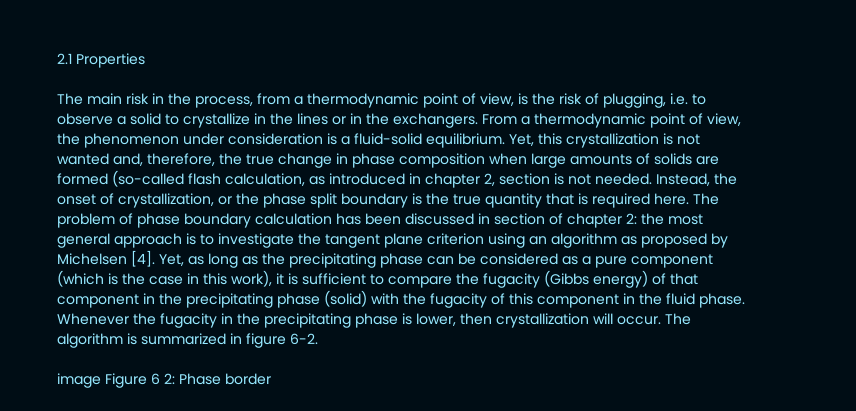2.1 Properties

The main risk in the process, from a thermodynamic point of view, is the risk of plugging, i.e. to observe a solid to crystallize in the lines or in the exchangers. From a thermodynamic point of view, the phenomenon under consideration is a fluid-solid equilibrium. Yet, this crystallization is not wanted and, therefore, the true change in phase composition when large amounts of solids are formed (so-called flash calculation, as introduced in chapter 2, section is not needed. Instead, the onset of crystallization, or the phase split boundary is the true quantity that is required here. The problem of phase boundary calculation has been discussed in section of chapter 2: the most general approach is to investigate the tangent plane criterion using an algorithm as proposed by Michelsen [4]. Yet, as long as the precipitating phase can be considered as a pure component (which is the case in this work), it is sufficient to compare the fugacity (Gibbs energy) of that component in the precipitating phase (solid) with the fugacity of this component in the fluid phase. Whenever the fugacity in the precipitating phase is lower, then crystallization will occur. The algorithm is summarized in figure 6-2.

image Figure 6 2: Phase border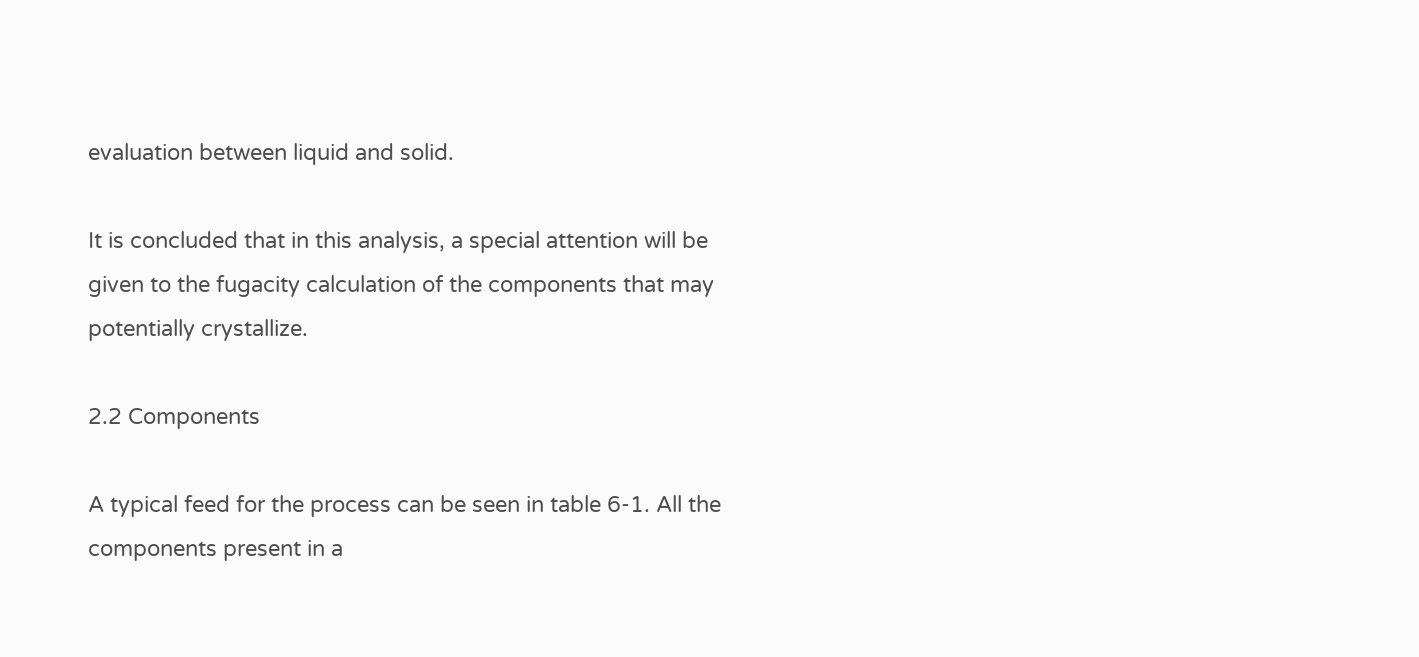evaluation between liquid and solid.

It is concluded that in this analysis, a special attention will be given to the fugacity calculation of the components that may potentially crystallize.

2.2 Components

A typical feed for the process can be seen in table 6-1. All the components present in a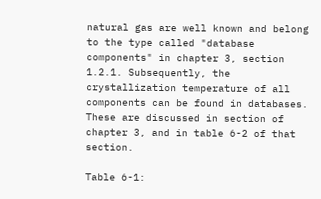natural gas are well known and belong to the type called "database components" in chapter 3, section 1.2.1. Subsequently, the crystallization temperature of all components can be found in databases. These are discussed in section of chapter 3, and in table 6-2 of that section.

Table 6-1: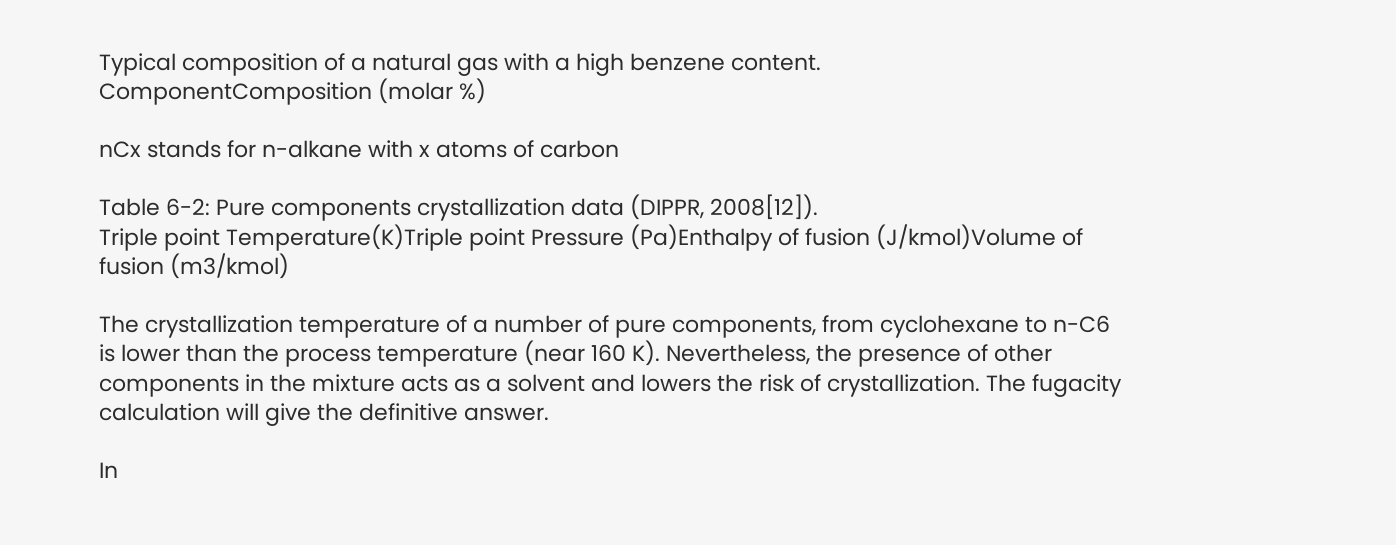Typical composition of a natural gas with a high benzene content.
ComponentComposition (molar %)

nCx stands for n-alkane with x atoms of carbon

Table 6-2: Pure components crystallization data (DIPPR, 2008[12]).
Triple point Temperature(K)Triple point Pressure (Pa)Enthalpy of fusion (J/kmol)Volume of fusion (m3/kmol)

The crystallization temperature of a number of pure components, from cyclohexane to n-C6 is lower than the process temperature (near 160 K). Nevertheless, the presence of other components in the mixture acts as a solvent and lowers the risk of crystallization. The fugacity calculation will give the definitive answer.

In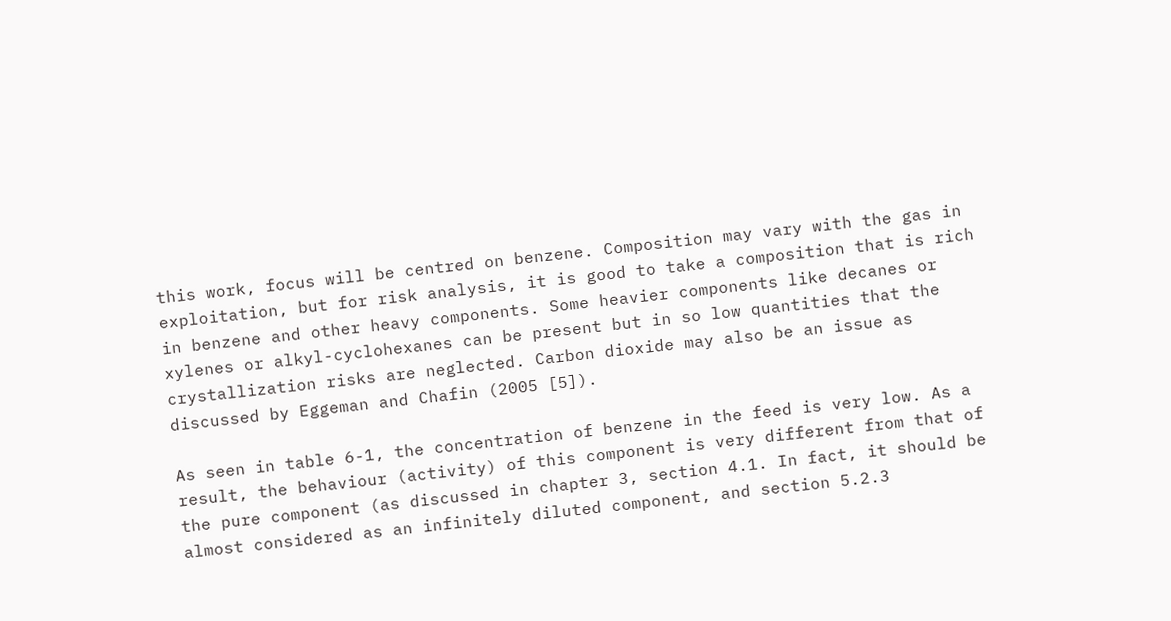this work, focus will be centred on benzene. Composition may vary with the gas in exploitation, but for risk analysis, it is good to take a composition that is rich in benzene and other heavy components. Some heavier components like decanes or xylenes or alkyl-cyclohexanes can be present but in so low quantities that the crystallization risks are neglected. Carbon dioxide may also be an issue as discussed by Eggeman and Chafin (2005 [5]).

As seen in table 6-1, the concentration of benzene in the feed is very low. As a result, the behaviour (activity) of this component is very different from that of the pure component (as discussed in chapter 3, section 4.1. In fact, it should be almost considered as an infinitely diluted component, and section 5.2.3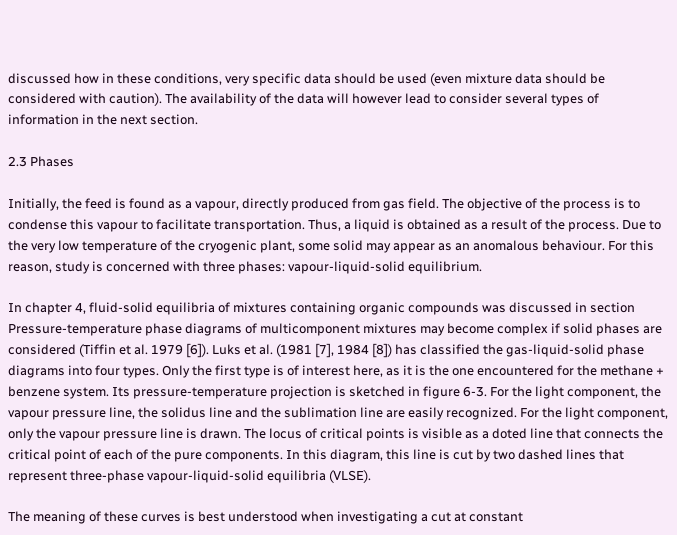discussed how in these conditions, very specific data should be used (even mixture data should be considered with caution). The availability of the data will however lead to consider several types of information in the next section.

2.3 Phases

Initially, the feed is found as a vapour, directly produced from gas field. The objective of the process is to condense this vapour to facilitate transportation. Thus, a liquid is obtained as a result of the process. Due to the very low temperature of the cryogenic plant, some solid may appear as an anomalous behaviour. For this reason, study is concerned with three phases: vapour-liquid-solid equilibrium.

In chapter 4, fluid-solid equilibria of mixtures containing organic compounds was discussed in section Pressure-temperature phase diagrams of multicomponent mixtures may become complex if solid phases are considered (Tiffin et al. 1979 [6]). Luks et al. (1981 [7], 1984 [8]) has classified the gas-liquid-solid phase diagrams into four types. Only the first type is of interest here, as it is the one encountered for the methane + benzene system. Its pressure-temperature projection is sketched in figure 6-3. For the light component, the vapour pressure line, the solidus line and the sublimation line are easily recognized. For the light component, only the vapour pressure line is drawn. The locus of critical points is visible as a doted line that connects the critical point of each of the pure components. In this diagram, this line is cut by two dashed lines that represent three-phase vapour-liquid-solid equilibria (VLSE).

The meaning of these curves is best understood when investigating a cut at constant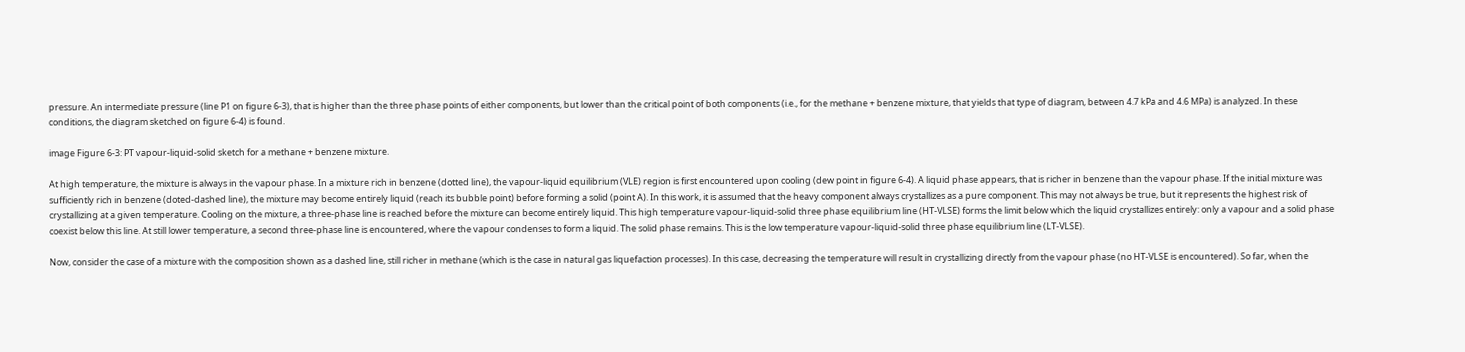pressure. An intermediate pressure (line P1 on figure 6-3), that is higher than the three phase points of either components, but lower than the critical point of both components (i.e., for the methane + benzene mixture, that yields that type of diagram, between 4.7 kPa and 4.6 MPa) is analyzed. In these conditions, the diagram sketched on figure 6-4) is found.

image Figure 6-3: PT vapour-liquid-solid sketch for a methane + benzene mixture.

At high temperature, the mixture is always in the vapour phase. In a mixture rich in benzene (dotted line), the vapour-liquid equilibrium (VLE) region is first encountered upon cooling (dew point in figure 6-4). A liquid phase appears, that is richer in benzene than the vapour phase. If the initial mixture was sufficiently rich in benzene (doted-dashed line), the mixture may become entirely liquid (reach its bubble point) before forming a solid (point A). In this work, it is assumed that the heavy component always crystallizes as a pure component. This may not always be true, but it represents the highest risk of crystallizing at a given temperature. Cooling on the mixture, a three-phase line is reached before the mixture can become entirely liquid. This high temperature vapour-liquid-solid three phase equilibrium line (HT-VLSE) forms the limit below which the liquid crystallizes entirely: only a vapour and a solid phase coexist below this line. At still lower temperature, a second three-phase line is encountered, where the vapour condenses to form a liquid. The solid phase remains. This is the low temperature vapour-liquid-solid three phase equilibrium line (LT-VLSE).

Now, consider the case of a mixture with the composition shown as a dashed line, still richer in methane (which is the case in natural gas liquefaction processes). In this case, decreasing the temperature will result in crystallizing directly from the vapour phase (no HT-VLSE is encountered). So far, when the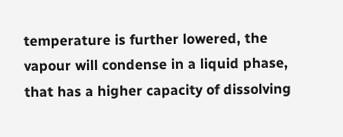temperature is further lowered, the vapour will condense in a liquid phase, that has a higher capacity of dissolving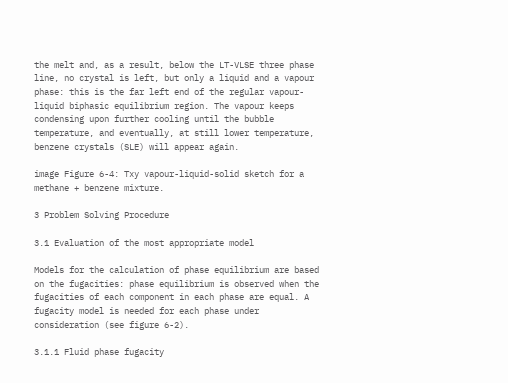the melt and, as a result, below the LT-VLSE three phase line, no crystal is left, but only a liquid and a vapour phase: this is the far left end of the regular vapour-liquid biphasic equilibrium region. The vapour keeps condensing upon further cooling until the bubble temperature, and eventually, at still lower temperature, benzene crystals (SLE) will appear again.

image Figure 6-4: Txy vapour-liquid-solid sketch for a methane + benzene mixture.

3 Problem Solving Procedure

3.1 Evaluation of the most appropriate model

Models for the calculation of phase equilibrium are based on the fugacities: phase equilibrium is observed when the fugacities of each component in each phase are equal. A fugacity model is needed for each phase under consideration (see figure 6-2).

3.1.1 Fluid phase fugacity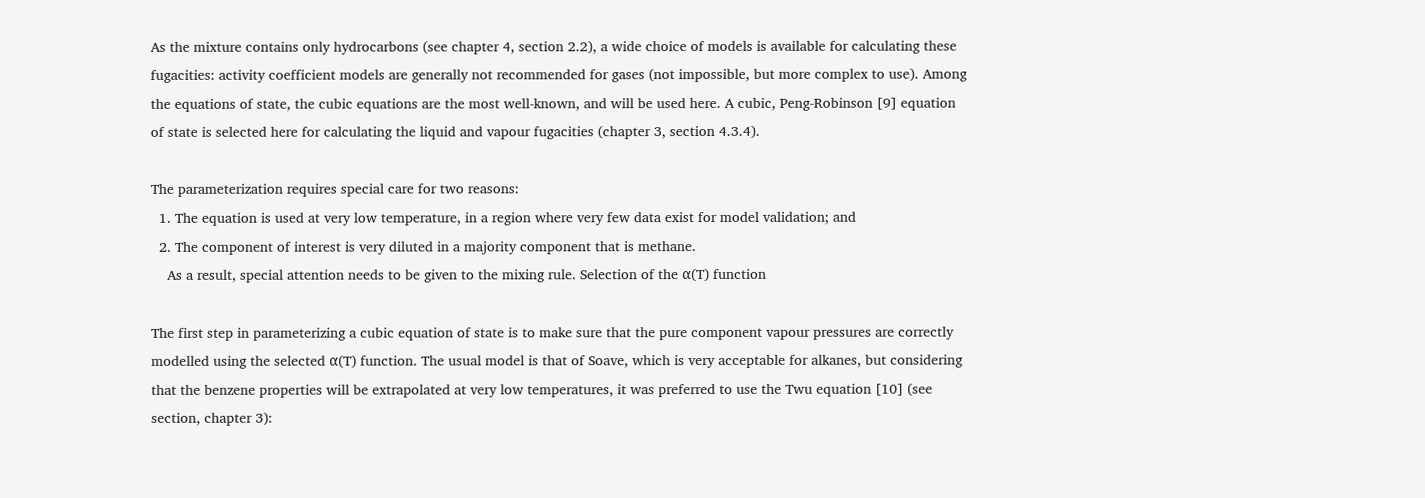As the mixture contains only hydrocarbons (see chapter 4, section 2.2), a wide choice of models is available for calculating these fugacities: activity coefficient models are generally not recommended for gases (not impossible, but more complex to use). Among the equations of state, the cubic equations are the most well-known, and will be used here. A cubic, Peng-Robinson [9] equation of state is selected here for calculating the liquid and vapour fugacities (chapter 3, section 4.3.4).

The parameterization requires special care for two reasons:
  1. The equation is used at very low temperature, in a region where very few data exist for model validation; and
  2. The component of interest is very diluted in a majority component that is methane.
    As a result, special attention needs to be given to the mixing rule. Selection of the α(T) function

The first step in parameterizing a cubic equation of state is to make sure that the pure component vapour pressures are correctly modelled using the selected α(T) function. The usual model is that of Soave, which is very acceptable for alkanes, but considering that the benzene properties will be extrapolated at very low temperatures, it was preferred to use the Twu equation [10] (see section, chapter 3):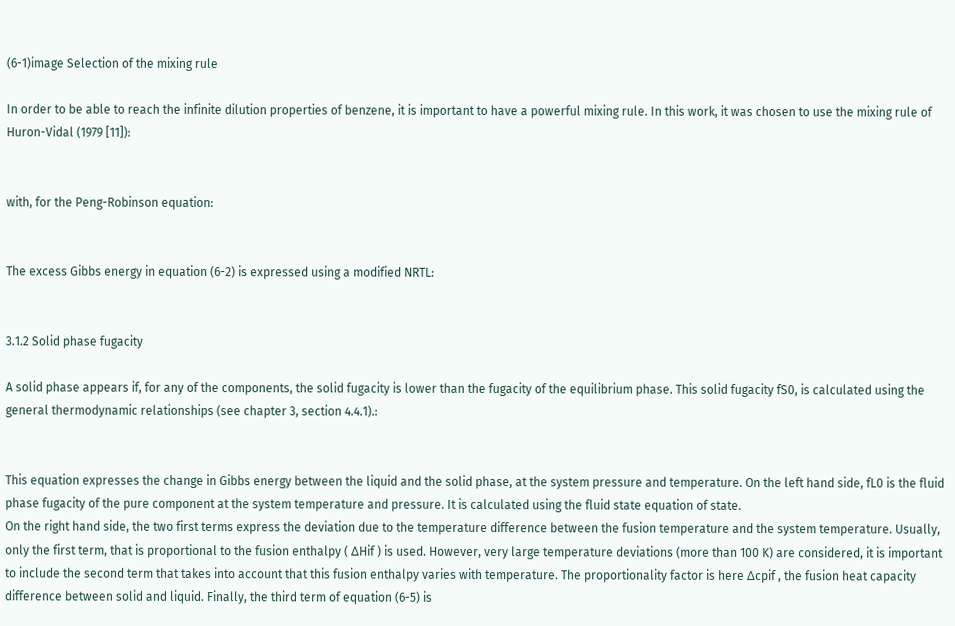(6-1)image Selection of the mixing rule

In order to be able to reach the infinite dilution properties of benzene, it is important to have a powerful mixing rule. In this work, it was chosen to use the mixing rule of Huron-Vidal (1979 [11]):


with, for the Peng-Robinson equation:


The excess Gibbs energy in equation (6-2) is expressed using a modified NRTL:


3.1.2 Solid phase fugacity

A solid phase appears if, for any of the components, the solid fugacity is lower than the fugacity of the equilibrium phase. This solid fugacity fS0, is calculated using the general thermodynamic relationships (see chapter 3, section 4.4.1).:


This equation expresses the change in Gibbs energy between the liquid and the solid phase, at the system pressure and temperature. On the left hand side, fL0 is the fluid phase fugacity of the pure component at the system temperature and pressure. It is calculated using the fluid state equation of state.
On the right hand side, the two first terms express the deviation due to the temperature difference between the fusion temperature and the system temperature. Usually, only the first term, that is proportional to the fusion enthalpy ( ΔHif ) is used. However, very large temperature deviations (more than 100 K) are considered, it is important to include the second term that takes into account that this fusion enthalpy varies with temperature. The proportionality factor is here Δcpif , the fusion heat capacity difference between solid and liquid. Finally, the third term of equation (6-5) is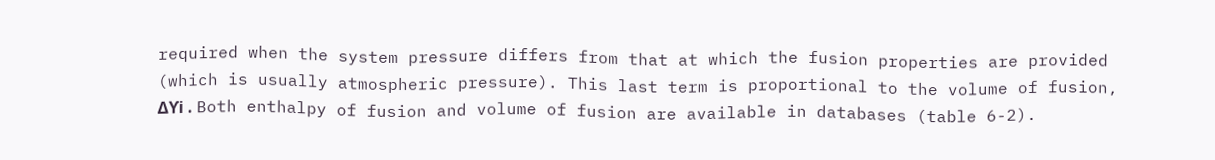required when the system pressure differs from that at which the fusion properties are provided (which is usually atmospheric pressure). This last term is proportional to the volume of fusion, Δϒi . Both enthalpy of fusion and volume of fusion are available in databases (table 6-2).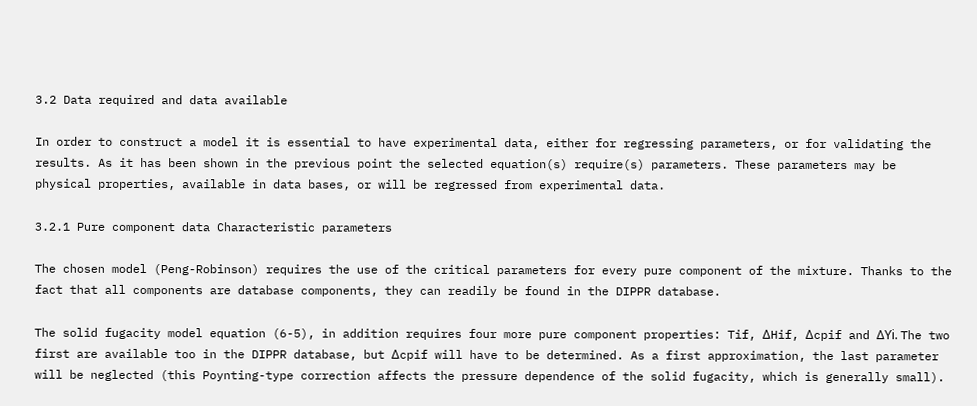3.2 Data required and data available

In order to construct a model it is essential to have experimental data, either for regressing parameters, or for validating the results. As it has been shown in the previous point the selected equation(s) require(s) parameters. These parameters may be physical properties, available in data bases, or will be regressed from experimental data.

3.2.1 Pure component data Characteristic parameters

The chosen model (Peng-Robinson) requires the use of the critical parameters for every pure component of the mixture. Thanks to the fact that all components are database components, they can readily be found in the DIPPR database.

The solid fugacity model equation (6-5), in addition requires four more pure component properties: Tif, ΔHif, Δcpif and Δϒi. The two first are available too in the DIPPR database, but Δcpif will have to be determined. As a first approximation, the last parameter will be neglected (this Poynting-type correction affects the pressure dependence of the solid fugacity, which is generally small).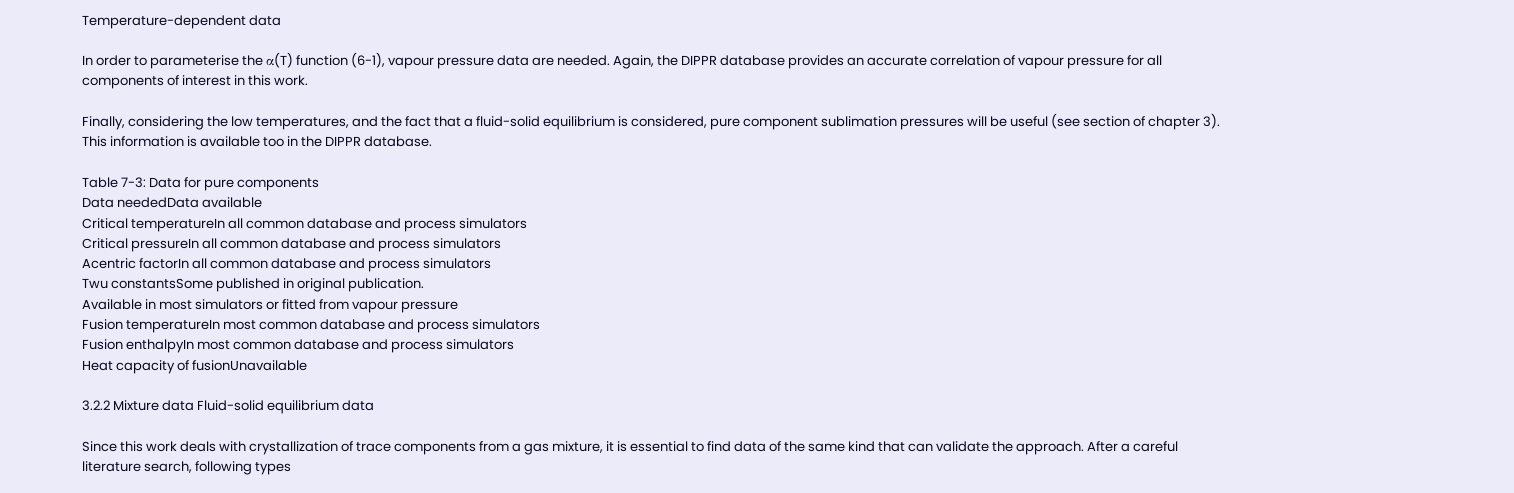Temperature-dependent data

In order to parameterise the α(T) function (6-1), vapour pressure data are needed. Again, the DIPPR database provides an accurate correlation of vapour pressure for all components of interest in this work.

Finally, considering the low temperatures, and the fact that a fluid-solid equilibrium is considered, pure component sublimation pressures will be useful (see section of chapter 3). This information is available too in the DIPPR database.

Table 7-3: Data for pure components
Data neededData available
Critical temperatureIn all common database and process simulators
Critical pressureIn all common database and process simulators
Acentric factorIn all common database and process simulators
Twu constantsSome published in original publication.
Available in most simulators or fitted from vapour pressure
Fusion temperatureIn most common database and process simulators
Fusion enthalpyIn most common database and process simulators
Heat capacity of fusionUnavailable

3.2.2 Mixture data Fluid-solid equilibrium data

Since this work deals with crystallization of trace components from a gas mixture, it is essential to find data of the same kind that can validate the approach. After a careful literature search, following types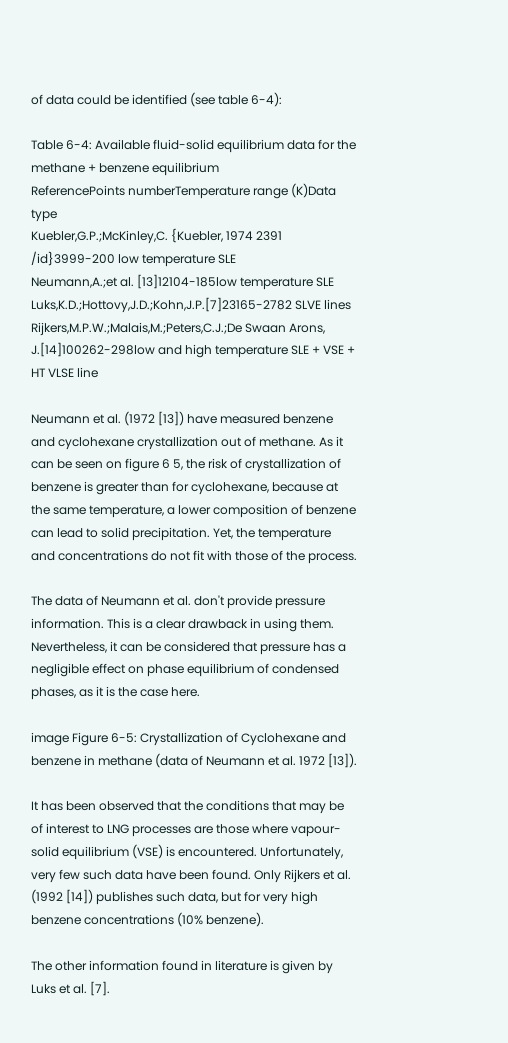of data could be identified (see table 6-4):

Table 6-4: Available fluid-solid equilibrium data for the methane + benzene equilibrium
ReferencePoints numberTemperature range (K)Data type
Kuebler,G.P.;McKinley,C. {Kuebler, 1974 2391 /id}3999-200 low temperature SLE
Neumann,A.;et al. [13]12104-185low temperature SLE
Luks,K.D.;Hottovy,J.D.;Kohn,J.P.[7]23165-2782 SLVE lines
Rijkers,M.P.W.;Malais,M.;Peters,C.J.;De Swaan Arons, J.[14]100262-298low and high temperature SLE + VSE + HT VLSE line

Neumann et al. (1972 [13]) have measured benzene and cyclohexane crystallization out of methane. As it can be seen on figure 6 5, the risk of crystallization of benzene is greater than for cyclohexane, because at the same temperature, a lower composition of benzene can lead to solid precipitation. Yet, the temperature and concentrations do not fit with those of the process.

The data of Neumann et al. don't provide pressure information. This is a clear drawback in using them. Nevertheless, it can be considered that pressure has a negligible effect on phase equilibrium of condensed phases, as it is the case here.

image Figure 6-5: Crystallization of Cyclohexane and benzene in methane (data of Neumann et al. 1972 [13]).

It has been observed that the conditions that may be of interest to LNG processes are those where vapour-solid equilibrium (VSE) is encountered. Unfortunately, very few such data have been found. Only Rijkers et al. (1992 [14]) publishes such data, but for very high benzene concentrations (10% benzene).

The other information found in literature is given by Luks et al. [7].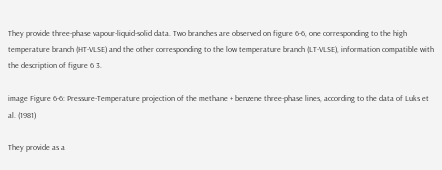They provide three-phase vapour-liquid-solid data. Two branches are observed on figure 6-6, one corresponding to the high temperature branch (HT-VLSE) and the other corresponding to the low temperature branch (LT-VLSE), information compatible with the description of figure 6 3.

image Figure 6-6: Pressure-Temperature projection of the methane + benzene three-phase lines, according to the data of Luks et al. (1981)

They provide as a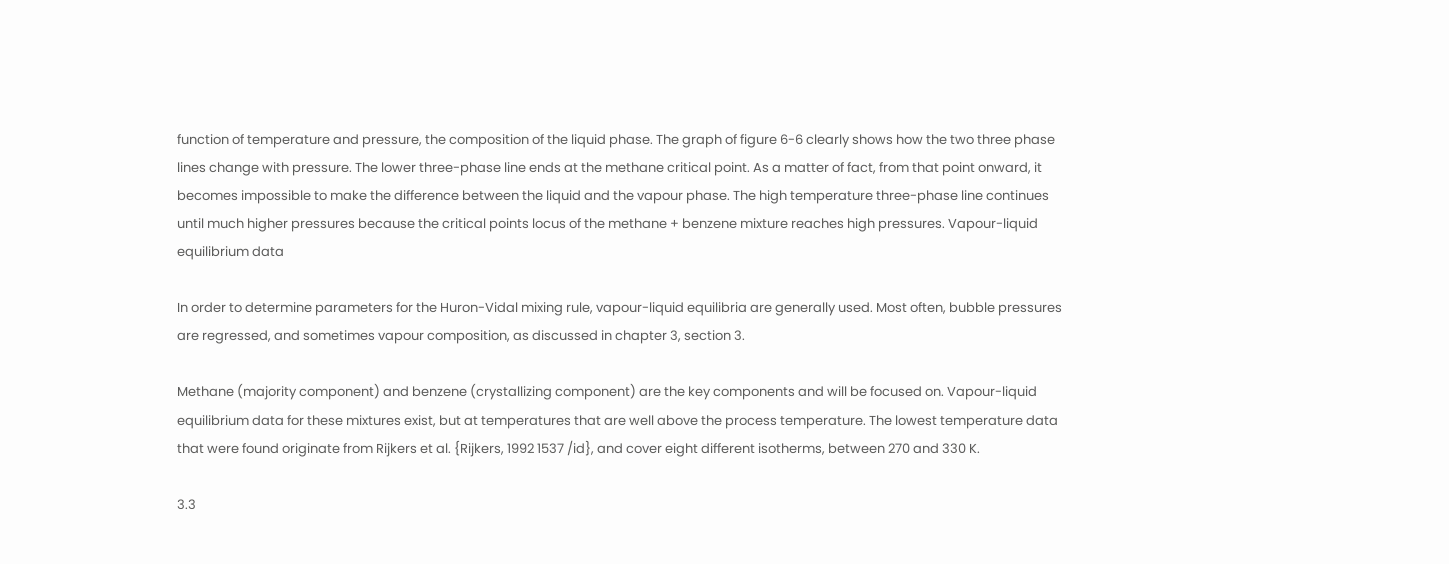function of temperature and pressure, the composition of the liquid phase. The graph of figure 6-6 clearly shows how the two three phase lines change with pressure. The lower three-phase line ends at the methane critical point. As a matter of fact, from that point onward, it becomes impossible to make the difference between the liquid and the vapour phase. The high temperature three-phase line continues until much higher pressures because the critical points locus of the methane + benzene mixture reaches high pressures. Vapour-liquid equilibrium data

In order to determine parameters for the Huron-Vidal mixing rule, vapour-liquid equilibria are generally used. Most often, bubble pressures are regressed, and sometimes vapour composition, as discussed in chapter 3, section 3.

Methane (majority component) and benzene (crystallizing component) are the key components and will be focused on. Vapour-liquid equilibrium data for these mixtures exist, but at temperatures that are well above the process temperature. The lowest temperature data that were found originate from Rijkers et al. {Rijkers, 1992 1537 /id}, and cover eight different isotherms, between 270 and 330 K.

3.3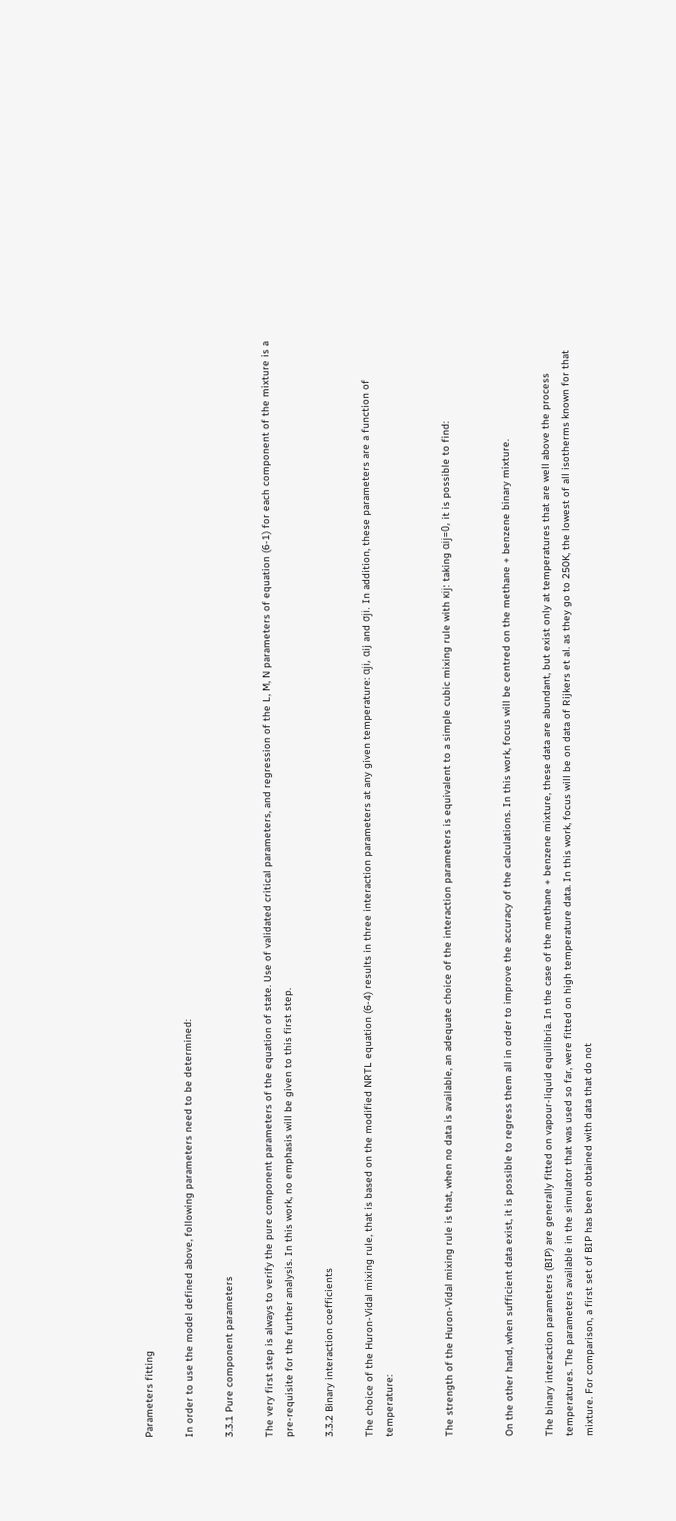Parameters fitting

In order to use the model defined above, following parameters need to be determined:

3.3.1 Pure component parameters

The very first step is always to verify the pure component parameters of the equation of state. Use of validated critical parameters, and regression of the L, M, N parameters of equation (6-1) for each component of the mixture is a pre-requisite for the further analysis. In this work, no emphasis will be given to this first step.

3.3.2 Binary interaction coefficients

The choice of the Huron-Vidal mixing rule, that is based on the modified NRTL equation (6-4) results in three interaction parameters at any given temperature: αji, αij and σji. In addition, these parameters are a function of temperature:


The strength of the Huron-Vidal mixing rule is that, when no data is available, an adequate choice of the interaction parameters is equivalent to a simple cubic mixing rule with κij: taking αij=0, it is possible to find:


On the other hand, when sufficient data exist, it is possible to regress them all in order to improve the accuracy of the calculations. In this work, focus will be centred on the methane + benzene binary mixture.

The binary interaction parameters (BIP) are generally fitted on vapour-liquid equilibria. In the case of the methane + benzene mixture, these data are abundant, but exist only at temperatures that are well above the process temperatures. The parameters available in the simulator that was used so far, were fitted on high temperature data. In this work, focus will be on data of Rijkers et al. as they go to 250K, the lowest of all isotherms known for that mixture. For comparison, a first set of BIP has been obtained with data that do not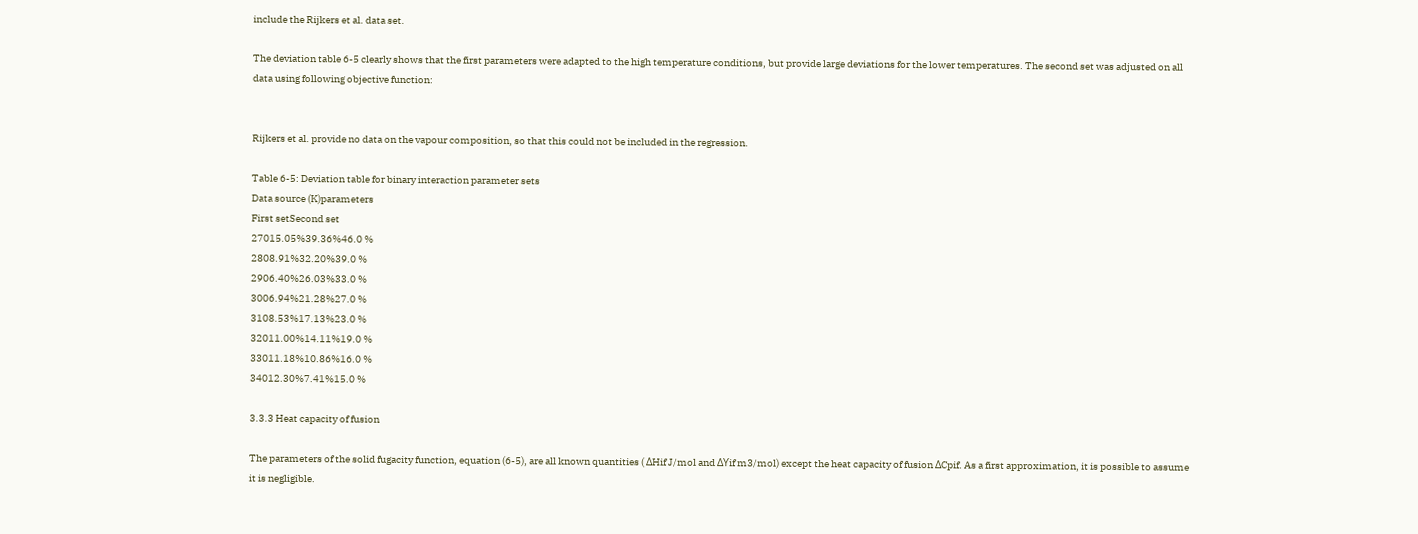include the Rijkers et al. data set.

The deviation table 6-5 clearly shows that the first parameters were adapted to the high temperature conditions, but provide large deviations for the lower temperatures. The second set was adjusted on all data using following objective function:


Rijkers et al. provide no data on the vapour composition, so that this could not be included in the regression.

Table 6-5: Deviation table for binary interaction parameter sets
Data source (K)parameters
First setSecond set
27015.05%39.36%46.0 %
2808.91%32.20%39.0 %
2906.40%26.03%33.0 %
3006.94%21.28%27.0 %
3108.53%17.13%23.0 %
32011.00%14.11%19.0 %
33011.18%10.86%16.0 %
34012.30%7.41%15.0 %

3.3.3 Heat capacity of fusion

The parameters of the solid fugacity function, equation (6-5), are all known quantities ( ΔHif J/mol and Δϒif m3/mol) except the heat capacity of fusion ΔCpif. As a first approximation, it is possible to assume it is negligible.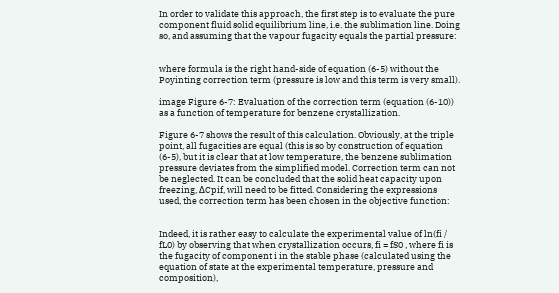In order to validate this approach, the first step is to evaluate the pure component fluid solid equilibrium line, i.e. the sublimation line. Doing so, and assuming that the vapour fugacity equals the partial pressure:


where formula is the right hand-side of equation (6-5) without the Poyinting correction term (pressure is low and this term is very small).

image Figure 6-7: Evaluation of the correction term (equation (6-10)) as a function of temperature for benzene crystallization.

Figure 6-7 shows the result of this calculation. Obviously, at the triple point, all fugacities are equal (this is so by construction of equation (6-5), but it is clear that at low temperature, the benzene sublimation pressure deviates from the simplified model. Correction term can not be neglected. It can be concluded that the solid heat capacity upon freezing, ΔCpif, will need to be fitted. Considering the expressions used, the correction term has been chosen in the objective function:


Indeed, it is rather easy to calculate the experimental value of ln(fi / fL0) by observing that when crystallization occurs, fi = fS0 , where fi is the fugacity of component i in the stable phase (calculated using the equation of state at the experimental temperature, pressure and composition),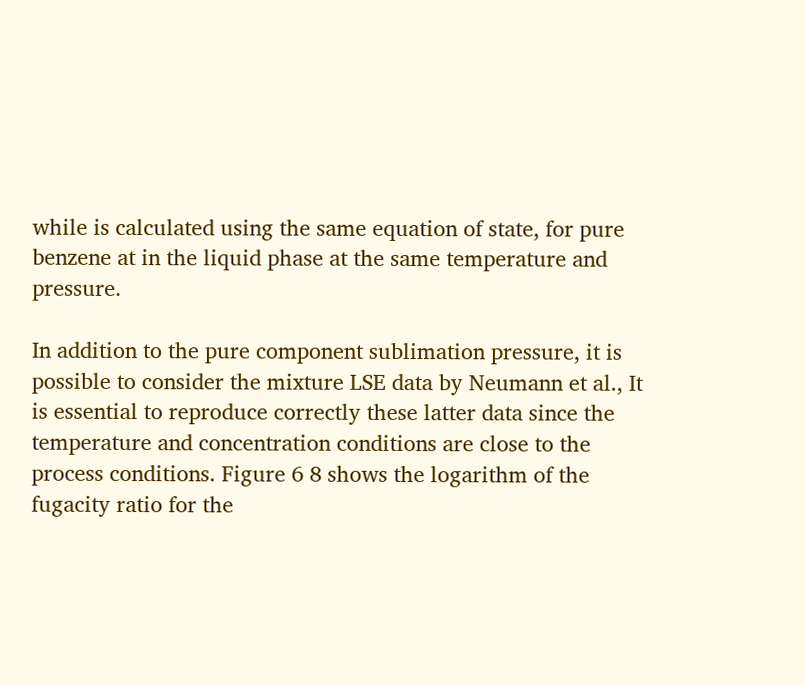while is calculated using the same equation of state, for pure benzene at in the liquid phase at the same temperature and pressure.

In addition to the pure component sublimation pressure, it is possible to consider the mixture LSE data by Neumann et al., It is essential to reproduce correctly these latter data since the temperature and concentration conditions are close to the process conditions. Figure 6 8 shows the logarithm of the fugacity ratio for the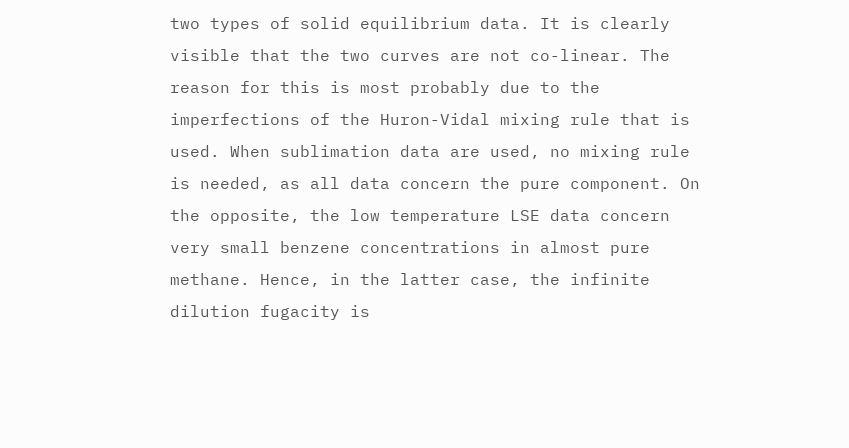two types of solid equilibrium data. It is clearly visible that the two curves are not co-linear. The reason for this is most probably due to the imperfections of the Huron-Vidal mixing rule that is used. When sublimation data are used, no mixing rule is needed, as all data concern the pure component. On the opposite, the low temperature LSE data concern very small benzene concentrations in almost pure methane. Hence, in the latter case, the infinite dilution fugacity is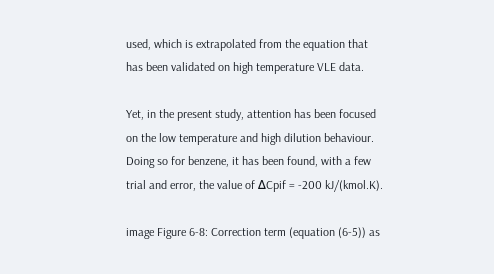used, which is extrapolated from the equation that has been validated on high temperature VLE data.

Yet, in the present study, attention has been focused on the low temperature and high dilution behaviour. Doing so for benzene, it has been found, with a few trial and error, the value of ΔCpif = -200 kJ/(kmol.K).

image Figure 6-8: Correction term (equation (6-5)) as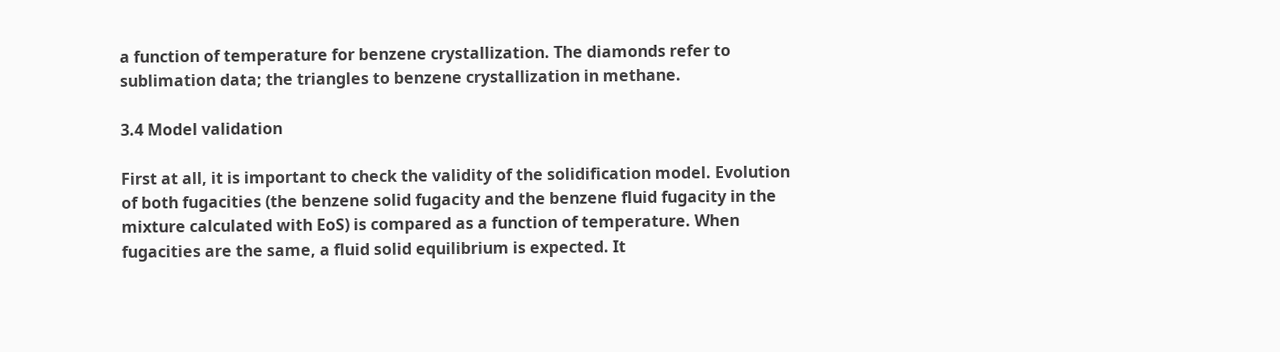a function of temperature for benzene crystallization. The diamonds refer to sublimation data; the triangles to benzene crystallization in methane.

3.4 Model validation

First at all, it is important to check the validity of the solidification model. Evolution of both fugacities (the benzene solid fugacity and the benzene fluid fugacity in the mixture calculated with EoS) is compared as a function of temperature. When fugacities are the same, a fluid solid equilibrium is expected. It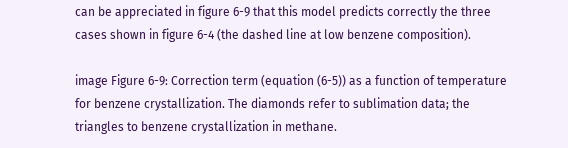can be appreciated in figure 6-9 that this model predicts correctly the three cases shown in figure 6-4 (the dashed line at low benzene composition).

image Figure 6-9: Correction term (equation (6-5)) as a function of temperature for benzene crystallization. The diamonds refer to sublimation data; the triangles to benzene crystallization in methane.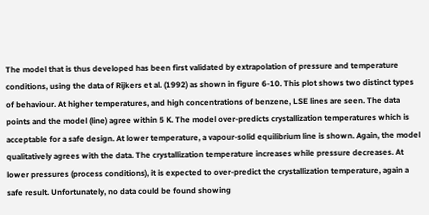The model that is thus developed has been first validated by extrapolation of pressure and temperature conditions, using the data of Rijkers et al. (1992) as shown in figure 6-10. This plot shows two distinct types of behaviour. At higher temperatures, and high concentrations of benzene, LSE lines are seen. The data points and the model (line) agree within 5 K. The model over-predicts crystallization temperatures which is acceptable for a safe design. At lower temperature, a vapour-solid equilibrium line is shown. Again, the model qualitatively agrees with the data. The crystallization temperature increases while pressure decreases. At lower pressures (process conditions), it is expected to over-predict the crystallization temperature, again a safe result. Unfortunately, no data could be found showing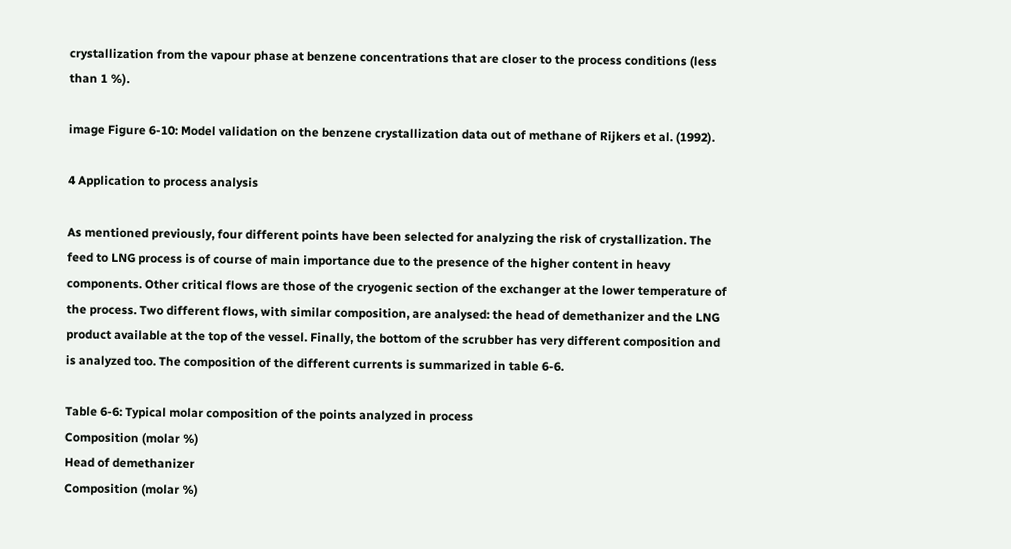crystallization from the vapour phase at benzene concentrations that are closer to the process conditions (less than 1 %).

image Figure 6-10: Model validation on the benzene crystallization data out of methane of Rijkers et al. (1992).

4 Application to process analysis

As mentioned previously, four different points have been selected for analyzing the risk of crystallization. The feed to LNG process is of course of main importance due to the presence of the higher content in heavy components. Other critical flows are those of the cryogenic section of the exchanger at the lower temperature of the process. Two different flows, with similar composition, are analysed: the head of demethanizer and the LNG product available at the top of the vessel. Finally, the bottom of the scrubber has very different composition and is analyzed too. The composition of the different currents is summarized in table 6-6.

Table 6-6: Typical molar composition of the points analyzed in process
Composition (molar %)
Head of demethanizer
Composition (molar %)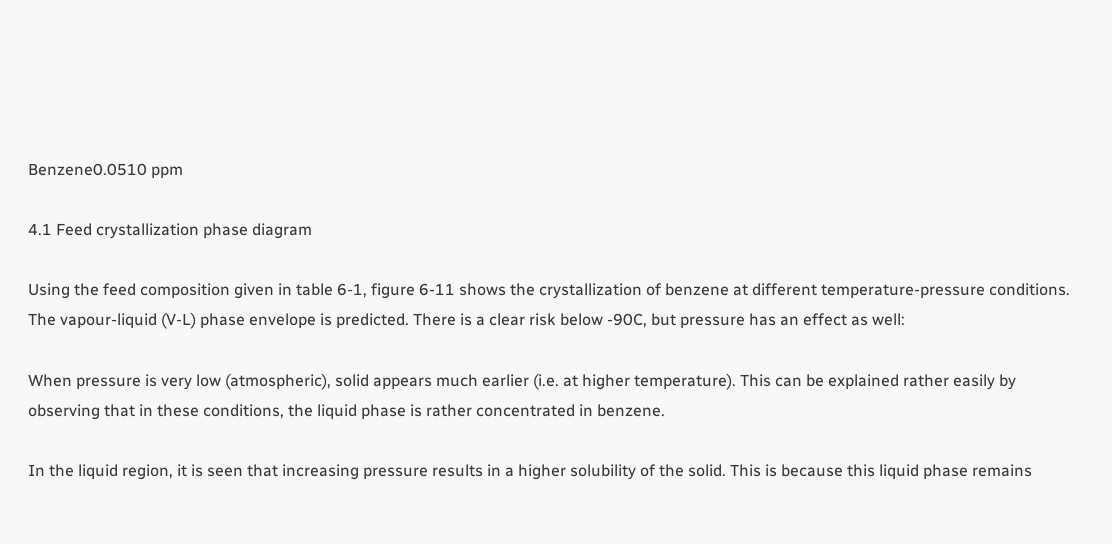Benzene0.0510 ppm

4.1 Feed crystallization phase diagram

Using the feed composition given in table 6-1, figure 6-11 shows the crystallization of benzene at different temperature-pressure conditions. The vapour-liquid (V-L) phase envelope is predicted. There is a clear risk below -90C, but pressure has an effect as well:

When pressure is very low (atmospheric), solid appears much earlier (i.e. at higher temperature). This can be explained rather easily by observing that in these conditions, the liquid phase is rather concentrated in benzene.

In the liquid region, it is seen that increasing pressure results in a higher solubility of the solid. This is because this liquid phase remains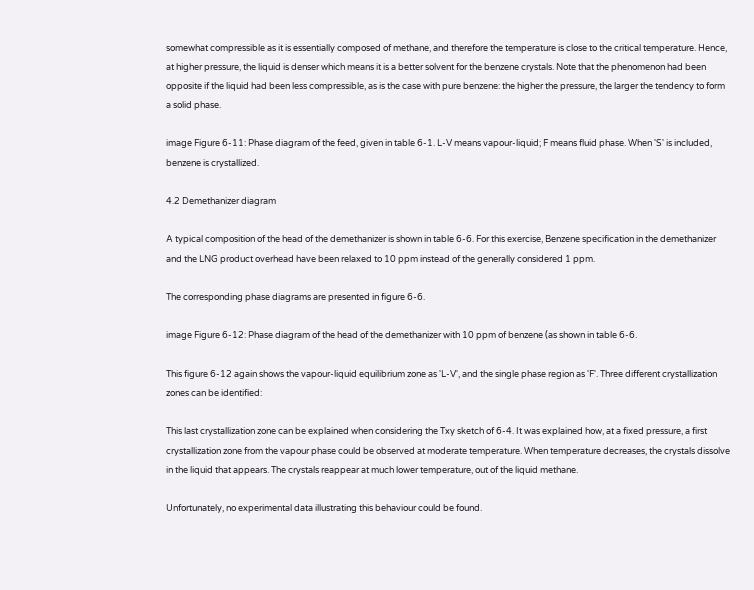somewhat compressible as it is essentially composed of methane, and therefore the temperature is close to the critical temperature. Hence, at higher pressure, the liquid is denser which means it is a better solvent for the benzene crystals. Note that the phenomenon had been opposite if the liquid had been less compressible, as is the case with pure benzene: the higher the pressure, the larger the tendency to form a solid phase.

image Figure 6-11: Phase diagram of the feed, given in table 6-1. L-V means vapour-liquid; F means fluid phase. When 'S' is included, benzene is crystallized.

4.2 Demethanizer diagram

A typical composition of the head of the demethanizer is shown in table 6-6. For this exercise, Benzene specification in the demethanizer and the LNG product overhead have been relaxed to 10 ppm instead of the generally considered 1 ppm.

The corresponding phase diagrams are presented in figure 6-6.

image Figure 6-12: Phase diagram of the head of the demethanizer with 10 ppm of benzene (as shown in table 6-6.

This figure 6-12 again shows the vapour-liquid equilibrium zone as 'L-V', and the single phase region as 'F'. Three different crystallization zones can be identified:

This last crystallization zone can be explained when considering the Txy sketch of 6-4. It was explained how, at a fixed pressure, a first crystallization zone from the vapour phase could be observed at moderate temperature. When temperature decreases, the crystals dissolve in the liquid that appears. The crystals reappear at much lower temperature, out of the liquid methane.

Unfortunately, no experimental data illustrating this behaviour could be found.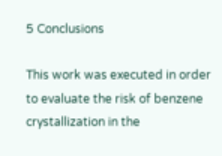5 Conclusions

This work was executed in order to evaluate the risk of benzene crystallization in the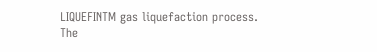LIQUEFINTM gas liquefaction process. The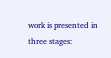work is presented in three stages: